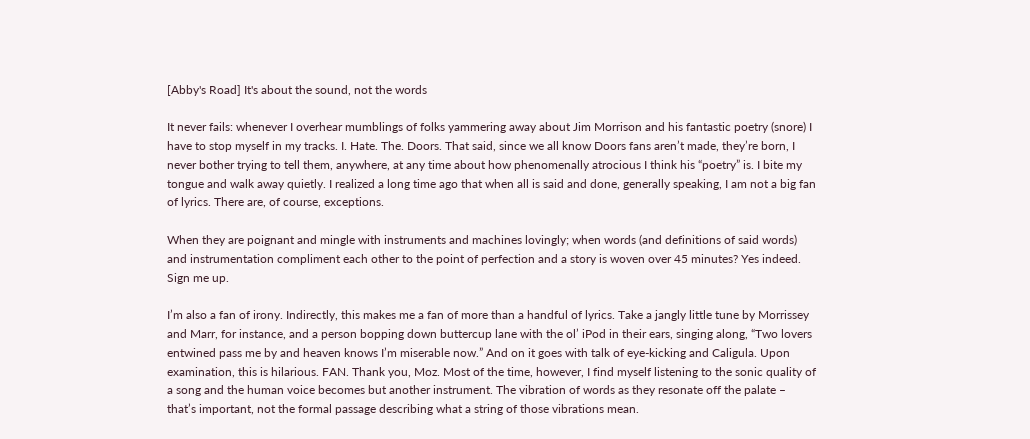[Abby's Road] It's about the sound, not the words

It never fails: whenever I overhear mumblings of folks yammering away about Jim Morrison and his fantastic poetry (snore) I have to stop myself in my tracks. I. Hate. The. Doors. That said, since we all know Doors fans aren’t made, they’re born, I never bother trying to tell them, anywhere, at any time about how phenomenally atrocious I think his “poetry” is. I bite my tongue and walk away quietly. I realized a long time ago that when all is said and done, generally speaking, I am not a big fan of lyrics. There are, of course, exceptions.

When they are poignant and mingle with instruments and machines lovingly; when words (and definitions of said words) and instrumentation compliment each other to the point of perfection and a story is woven over 45 minutes? Yes indeed. Sign me up.

I’m also a fan of irony. Indirectly, this makes me a fan of more than a handful of lyrics. Take a jangly little tune by Morrissey and Marr, for instance, and a person bopping down buttercup lane with the ol’ iPod in their ears, singing along, “Two lovers entwined pass me by and heaven knows I’m miserable now.” And on it goes with talk of eye-kicking and Caligula. Upon examination, this is hilarious. FAN. Thank you, Moz. Most of the time, however, I find myself listening to the sonic quality of a song and the human voice becomes but another instrument. The vibration of words as they resonate off the palate – that’s important, not the formal passage describing what a string of those vibrations mean.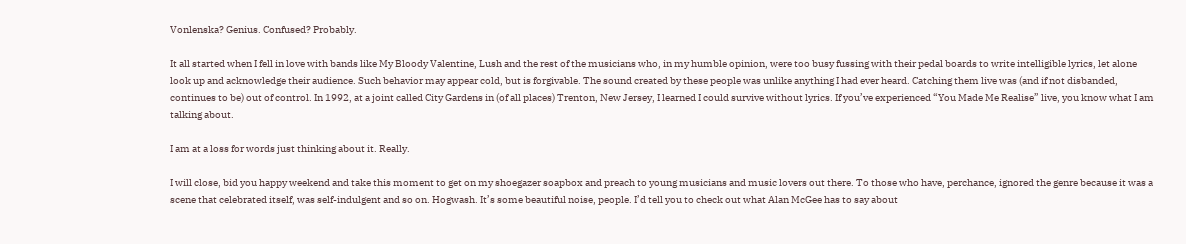Vonlenska? Genius. Confused? Probably.

It all started when I fell in love with bands like My Bloody Valentine, Lush and the rest of the musicians who, in my humble opinion, were too busy fussing with their pedal boards to write intelligible lyrics, let alone look up and acknowledge their audience. Such behavior may appear cold, but is forgivable. The sound created by these people was unlike anything I had ever heard. Catching them live was (and if not disbanded, continues to be) out of control. In 1992, at a joint called City Gardens in (of all places) Trenton, New Jersey, I learned I could survive without lyrics. If you’ve experienced “You Made Me Realise” live, you know what I am talking about.

I am at a loss for words just thinking about it. Really.

I will close, bid you happy weekend and take this moment to get on my shoegazer soapbox and preach to young musicians and music lovers out there. To those who have, perchance, ignored the genre because it was a scene that celebrated itself, was self-indulgent and so on. Hogwash. It’s some beautiful noise, people. I’d tell you to check out what Alan McGee has to say about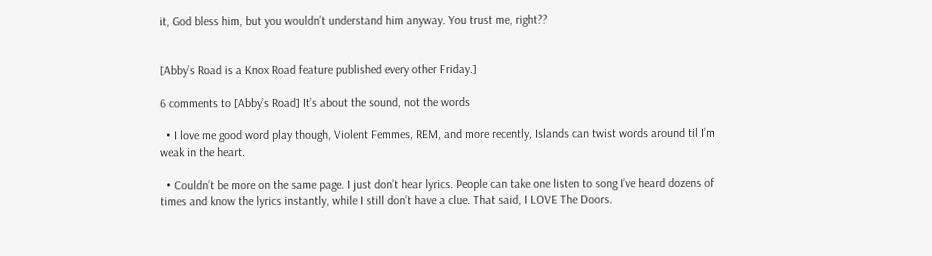it, God bless him, but you wouldn’t understand him anyway. You trust me, right??


[Abby’s Road is a Knox Road feature published every other Friday.]

6 comments to [Abby’s Road] It’s about the sound, not the words

  • I love me good word play though, Violent Femmes, REM, and more recently, Islands can twist words around til I’m weak in the heart.

  • Couldn’t be more on the same page. I just don’t hear lyrics. People can take one listen to song I’ve heard dozens of times and know the lyrics instantly, while I still don’t have a clue. That said, I LOVE The Doors.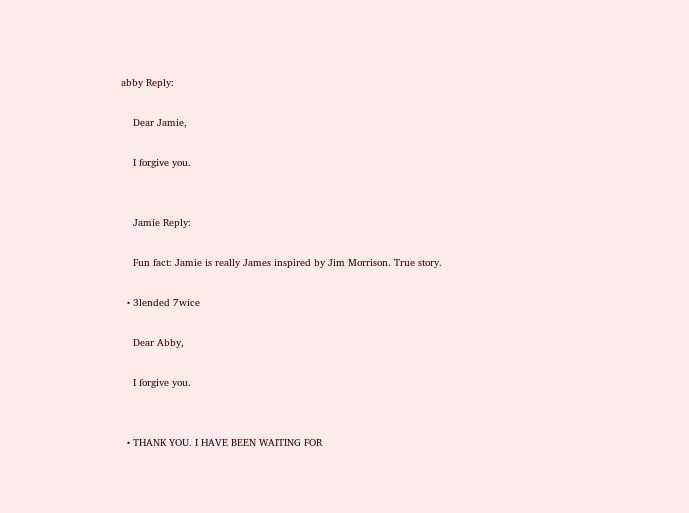abby Reply:

    Dear Jamie,

    I forgive you.


    Jamie Reply:

    Fun fact: Jamie is really James inspired by Jim Morrison. True story.

  • 3lended 7wice

    Dear Abby,

    I forgive you.


  • THANK YOU. I HAVE BEEN WAITING FOR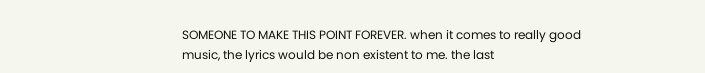SOMEONE TO MAKE THIS POINT FOREVER. when it comes to really good music, the lyrics would be non existent to me. the last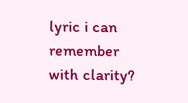lyric i can remember with clarity?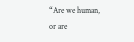“Are we human, or are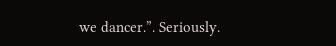we dancer.”. Seriously.